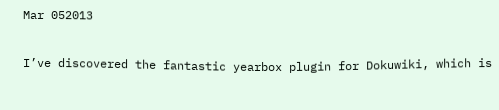Mar 052013

I’ve discovered the fantastic yearbox plugin for Dokuwiki, which is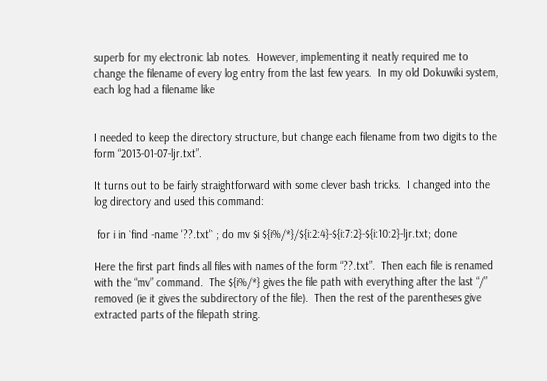superb for my electronic lab notes.  However, implementing it neatly required me to change the filename of every log entry from the last few years.  In my old Dokuwiki system, each log had a filename like


I needed to keep the directory structure, but change each filename from two digits to the form “2013-01-07-ljr.txt”.

It turns out to be fairly straightforward with some clever bash tricks.  I changed into the log directory and used this command:

 for i in `find -name '??.txt'` ; do mv $i ${i%/*}/${i:2:4}-${i:7:2}-${i:10:2}-ljr.txt; done

Here the first part finds all files with names of the form “??.txt”.  Then each file is renamed with the “mv” command.  The ${i%/*} gives the file path with everything after the last “/” removed (ie it gives the subdirectory of the file).  Then the rest of the parentheses give extracted parts of the filepath string.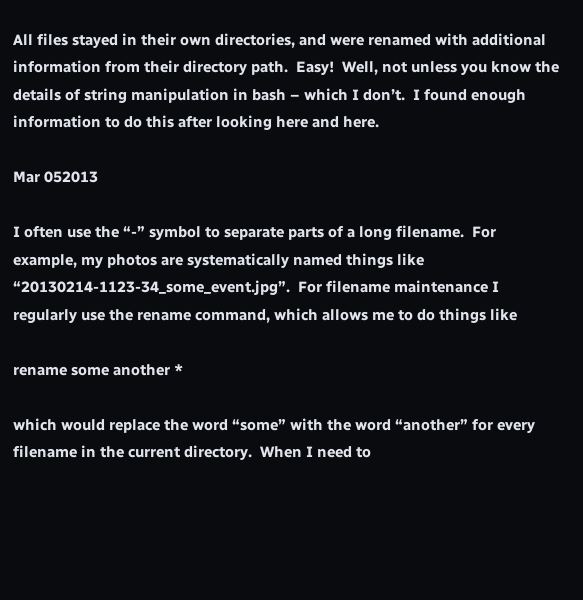All files stayed in their own directories, and were renamed with additional information from their directory path.  Easy!  Well, not unless you know the details of string manipulation in bash – which I don’t.  I found enough information to do this after looking here and here.

Mar 052013

I often use the “-” symbol to separate parts of a long filename.  For example, my photos are systematically named things like “20130214-1123-34_some_event.jpg”.  For filename maintenance I regularly use the rename command, which allows me to do things like

rename some another *

which would replace the word “some” with the word “another” for every filename in the current directory.  When I need to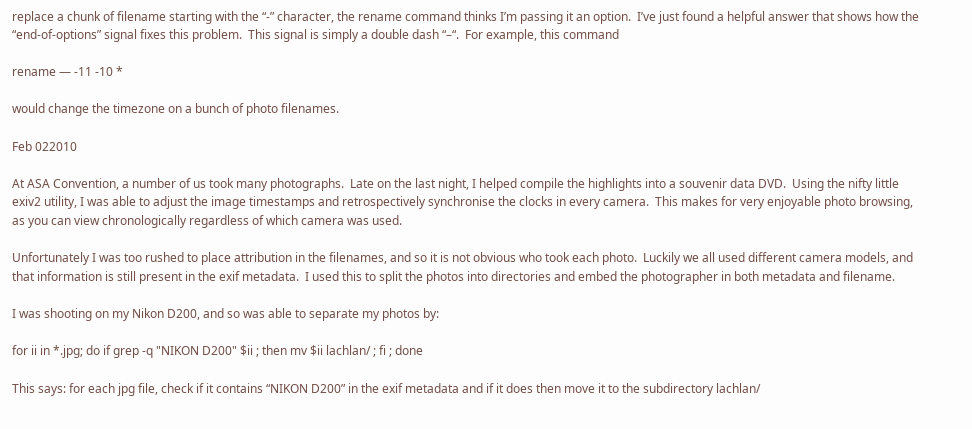replace a chunk of filename starting with the “-” character, the rename command thinks I’m passing it an option.  I’ve just found a helpful answer that shows how the “end-of-options” signal fixes this problem.  This signal is simply a double dash “–“.  For example, this command

rename — -11 -10 *

would change the timezone on a bunch of photo filenames.

Feb 022010

At ASA Convention, a number of us took many photographs.  Late on the last night, I helped compile the highlights into a souvenir data DVD.  Using the nifty little exiv2 utility, I was able to adjust the image timestamps and retrospectively synchronise the clocks in every camera.  This makes for very enjoyable photo browsing, as you can view chronologically regardless of which camera was used.

Unfortunately I was too rushed to place attribution in the filenames, and so it is not obvious who took each photo.  Luckily we all used different camera models, and that information is still present in the exif metadata.  I used this to split the photos into directories and embed the photographer in both metadata and filename.

I was shooting on my Nikon D200, and so was able to separate my photos by:

for ii in *.jpg; do if grep -q "NIKON D200" $ii ; then mv $ii lachlan/ ; fi ; done

This says: for each jpg file, check if it contains “NIKON D200” in the exif metadata and if it does then move it to the subdirectory lachlan/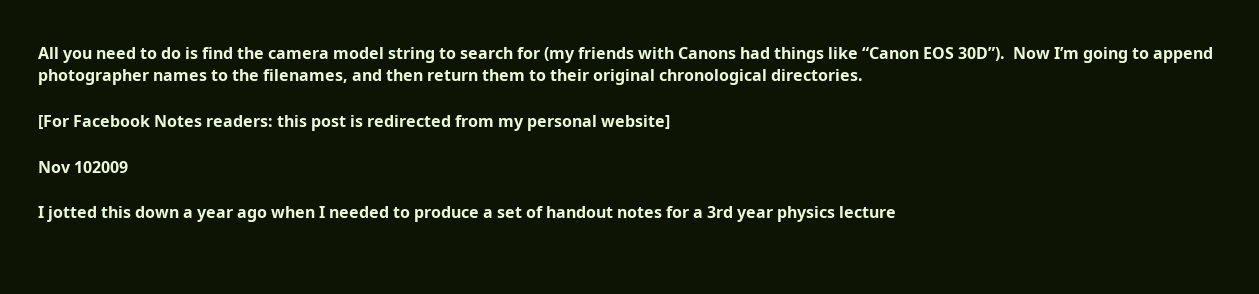All you need to do is find the camera model string to search for (my friends with Canons had things like “Canon EOS 30D”).  Now I’m going to append photographer names to the filenames, and then return them to their original chronological directories.

[For Facebook Notes readers: this post is redirected from my personal website]

Nov 102009

I jotted this down a year ago when I needed to produce a set of handout notes for a 3rd year physics lecture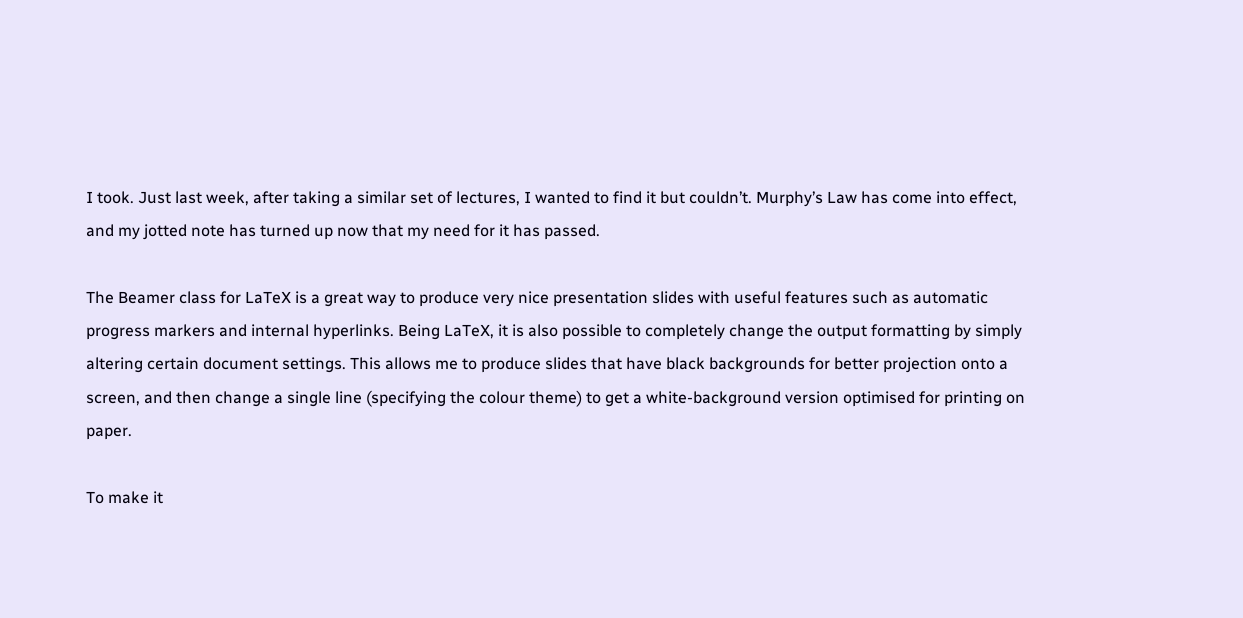I took. Just last week, after taking a similar set of lectures, I wanted to find it but couldn’t. Murphy’s Law has come into effect, and my jotted note has turned up now that my need for it has passed.

The Beamer class for LaTeX is a great way to produce very nice presentation slides with useful features such as automatic progress markers and internal hyperlinks. Being LaTeX, it is also possible to completely change the output formatting by simply altering certain document settings. This allows me to produce slides that have black backgrounds for better projection onto a screen, and then change a single line (specifying the colour theme) to get a white-background version optimised for printing on paper.

To make it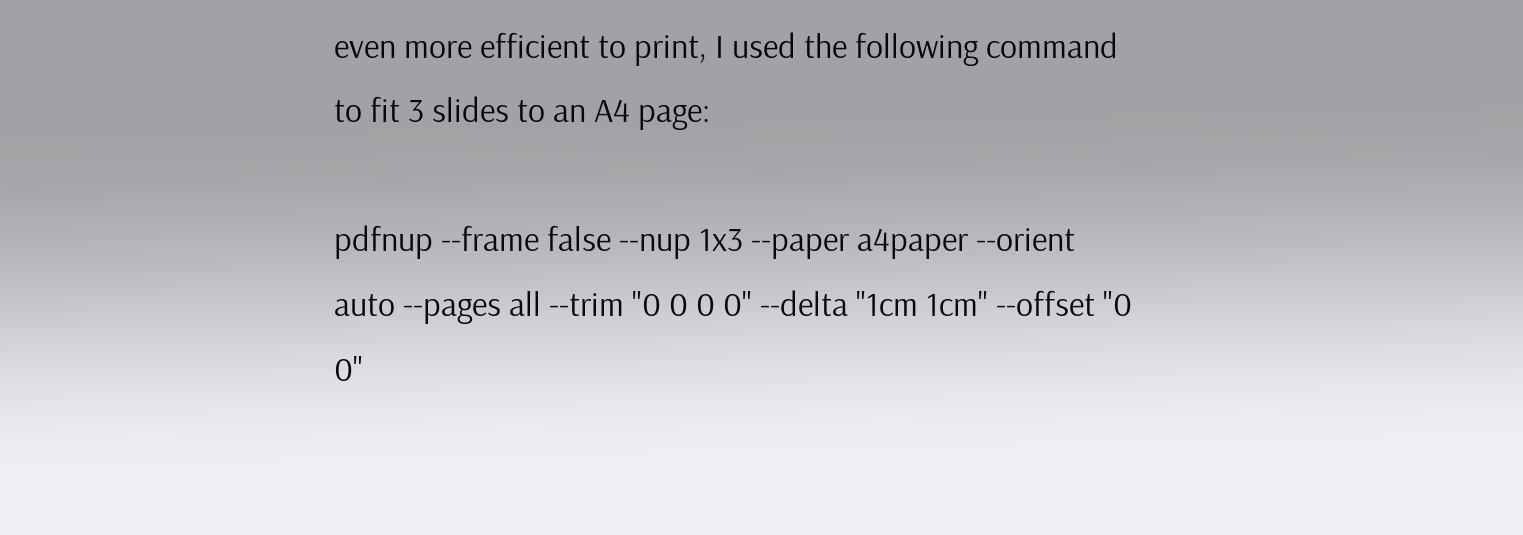even more efficient to print, I used the following command to fit 3 slides to an A4 page:

pdfnup --frame false --nup 1x3 --paper a4paper --orient auto --pages all --trim "0 0 0 0" --delta "1cm 1cm" --offset "0 0"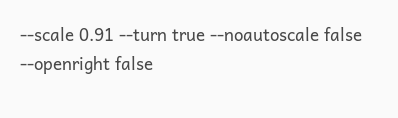--scale 0.91 --turn true --noautoscale false --openright false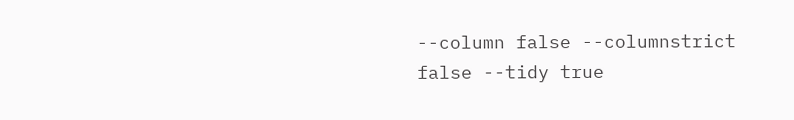--column false --columnstrict false --tidy true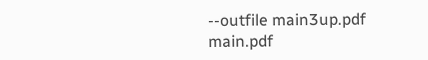--outfile main3up.pdf main.pdf